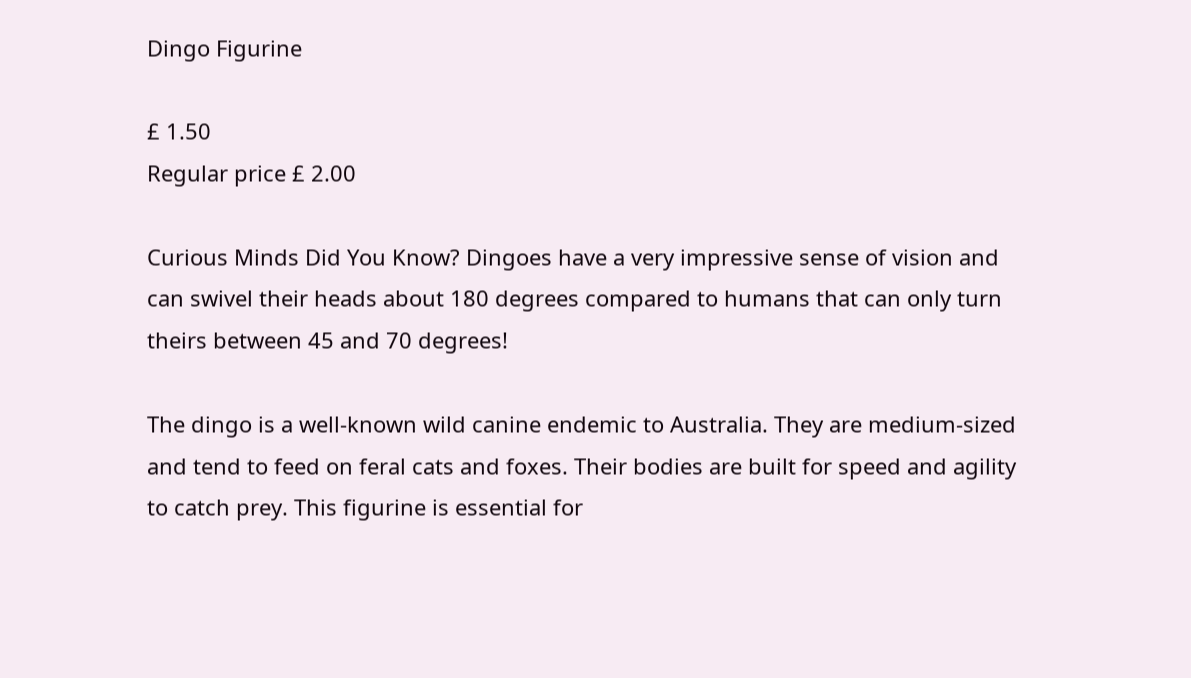Dingo Figurine

£ 1.50
Regular price £ 2.00

Curious Minds Did You Know? Dingoes have a very impressive sense of vision and can swivel their heads about 180 degrees compared to humans that can only turn theirs between 45 and 70 degrees!

The dingo is a well-known wild canine endemic to Australia. They are medium-sized and tend to feed on feral cats and foxes. Their bodies are built for speed and agility to catch prey. This figurine is essential for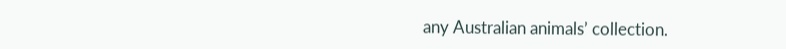any Australian animals’ collection.